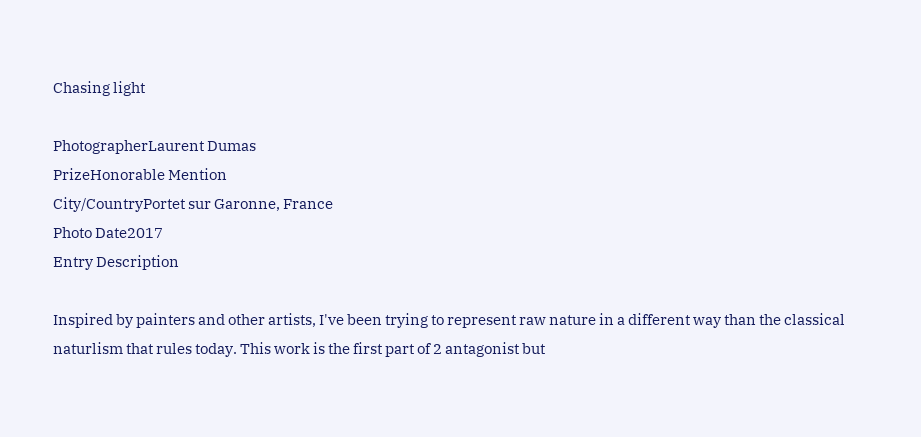Chasing light

PhotographerLaurent Dumas
PrizeHonorable Mention
City/CountryPortet sur Garonne, France
Photo Date2017
Entry Description

Inspired by painters and other artists, I've been trying to represent raw nature in a different way than the classical naturlism that rules today. This work is the first part of 2 antagonist but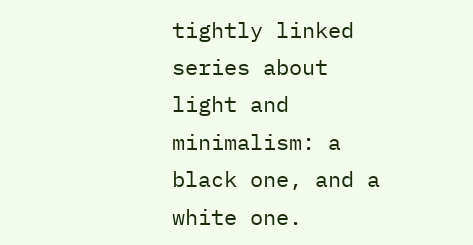tightly linked series about light and minimalism: a black one, and a white one.